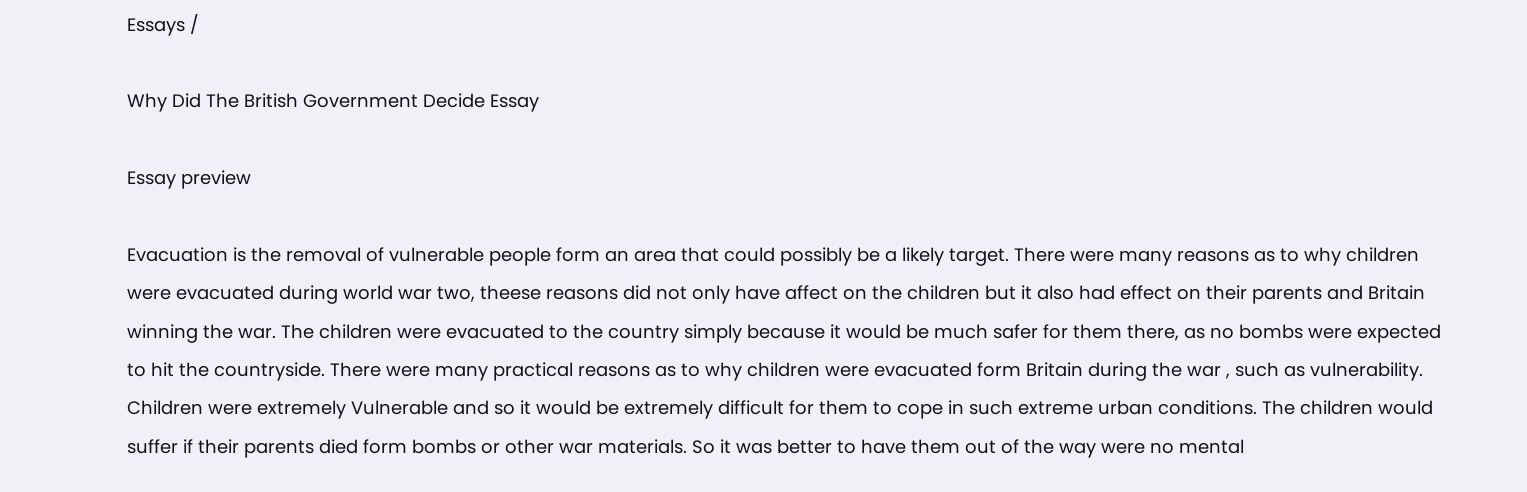Essays /

Why Did The British Government Decide Essay

Essay preview

Evacuation is the removal of vulnerable people form an area that could possibly be a likely target. There were many reasons as to why children were evacuated during world war two, theese reasons did not only have affect on the children but it also had effect on their parents and Britain winning the war. The children were evacuated to the country simply because it would be much safer for them there, as no bombs were expected to hit the countryside. There were many practical reasons as to why children were evacuated form Britain during the war , such as vulnerability. Children were extremely Vulnerable and so it would be extremely difficult for them to cope in such extreme urban conditions. The children would suffer if their parents died form bombs or other war materials. So it was better to have them out of the way were no mental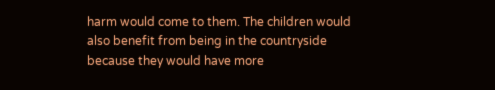harm would come to them. The children would also benefit from being in the countryside because they would have more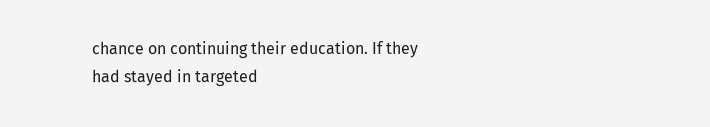chance on continuing their education. If they had stayed in targeted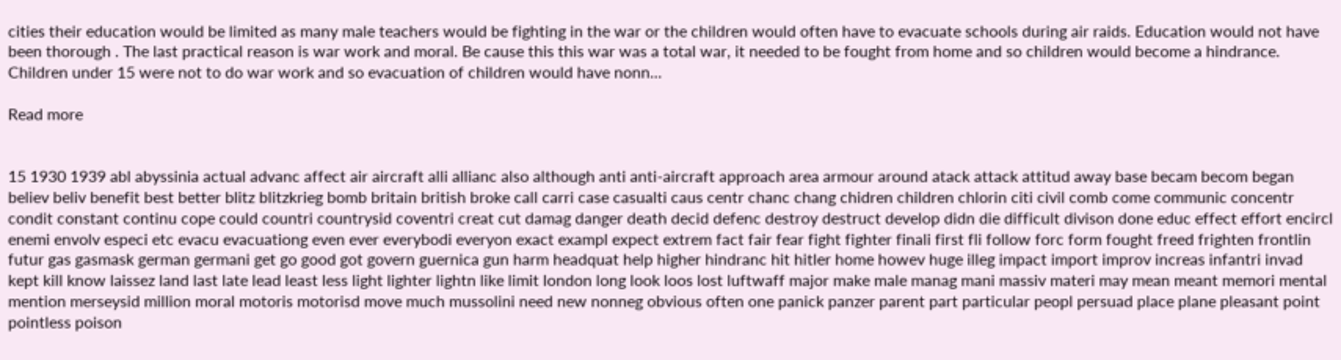cities their education would be limited as many male teachers would be fighting in the war or the children would often have to evacuate schools during air raids. Education would not have been thorough . The last practical reason is war work and moral. Be cause this this war was a total war, it needed to be fought from home and so children would become a hindrance. Children under 15 were not to do war work and so evacuation of children would have nonn...

Read more


15 1930 1939 abl abyssinia actual advanc affect air aircraft alli allianc also although anti anti-aircraft approach area armour around atack attack attitud away base becam becom began believ beliv benefit best better blitz blitzkrieg bomb britain british broke call carri case casualti caus centr chanc chang chidren children chlorin citi civil comb come communic concentr condit constant continu cope could countri countrysid coventri creat cut damag danger death decid defenc destroy destruct develop didn die difficult divison done educ effect effort encircl enemi envolv especi etc evacu evacuationg even ever everybodi everyon exact exampl expect extrem fact fair fear fight fighter finali first fli follow forc form fought freed frighten frontlin futur gas gasmask german germani get go good got govern guernica gun harm headquat help higher hindranc hit hitler home howev huge illeg impact import improv increas infantri invad kept kill know laissez land last late lead least less light lighter lightn like limit london long look loos lost luftwaff major make male manag mani massiv materi may mean meant memori mental mention merseysid million moral motoris motorisd move much mussolini need new nonneg obvious often one panick panzer parent part particular peopl persuad place plane pleasant point pointless poison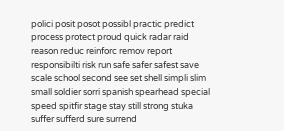polici posit posot possibl practic predict process protect proud quick radar raid reason reduc reinforc remov report responsibilti risk run safe safer safest save scale school second see set shell simpli slim small soldier sorri spanish spearhead special speed spitfir stage stay still strong stuka suffer sufferd sure surrend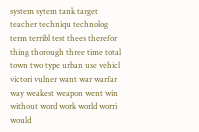system sytem tank target teacher techniqu technolog term terribl test thees therefor thing thorough three time total town two type urban use vehicl victori vulner want war warfar way weakest weapon went win without word work world worri would